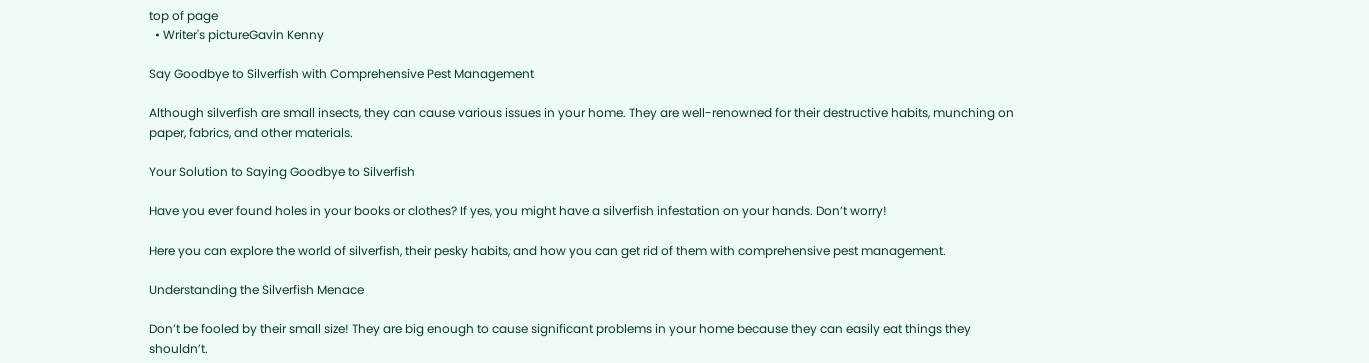top of page
  • Writer's pictureGavin Kenny

Say Goodbye to Silverfish with Comprehensive Pest Management

Although silverfish are small insects, they can cause various issues in your home. They are well-renowned for their destructive habits, munching on paper, fabrics, and other materials.

Your Solution to Saying Goodbye to Silverfish

Have you ever found holes in your books or clothes? If yes, you might have a silverfish infestation on your hands. Don’t worry!

Here you can explore the world of silverfish, their pesky habits, and how you can get rid of them with comprehensive pest management.

Understanding the Silverfish Menace

Don’t be fooled by their small size! They are big enough to cause significant problems in your home because they can easily eat things they shouldn’t.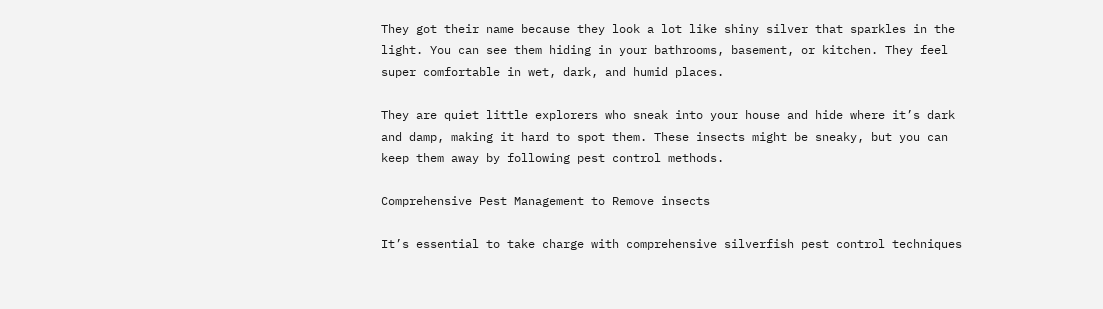They got their name because they look a lot like shiny silver that sparkles in the light. You can see them hiding in your bathrooms, basement, or kitchen. They feel super comfortable in wet, dark, and humid places.

They are quiet little explorers who sneak into your house and hide where it’s dark and damp, making it hard to spot them. These insects might be sneaky, but you can keep them away by following pest control methods.

Comprehensive Pest Management to Remove insects

It’s essential to take charge with comprehensive silverfish pest control techniques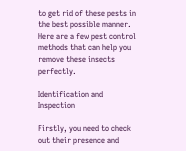to get rid of these pests in the best possible manner. Here are a few pest control methods that can help you remove these insects perfectly.

Identification and Inspection

Firstly, you need to check out their presence and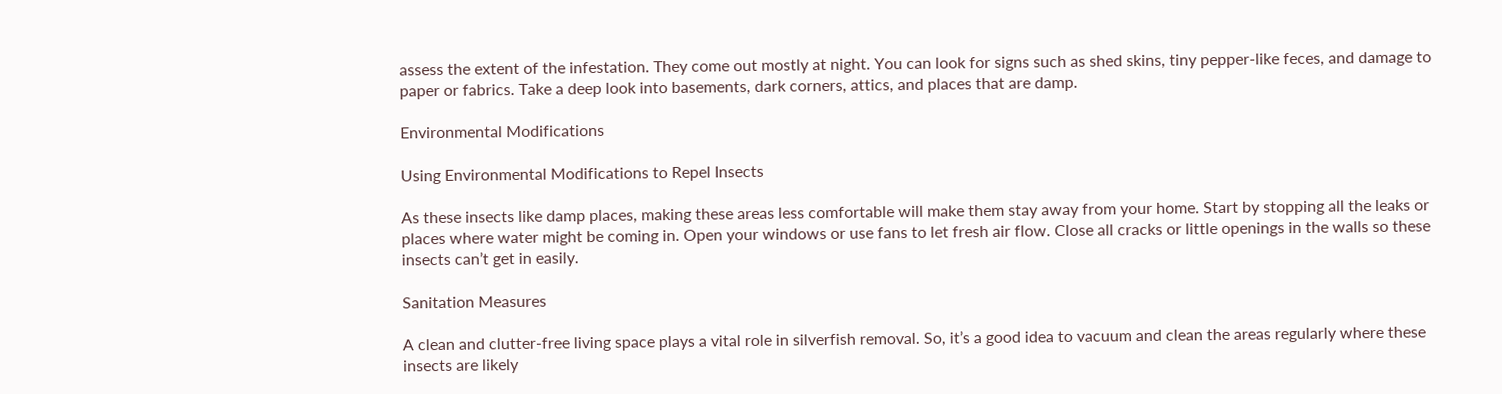assess the extent of the infestation. They come out mostly at night. You can look for signs such as shed skins, tiny pepper-like feces, and damage to paper or fabrics. Take a deep look into basements, dark corners, attics, and places that are damp.

Environmental Modifications

Using Environmental Modifications to Repel Insects

As these insects like damp places, making these areas less comfortable will make them stay away from your home. Start by stopping all the leaks or places where water might be coming in. Open your windows or use fans to let fresh air flow. Close all cracks or little openings in the walls so these insects can’t get in easily.

Sanitation Measures

A clean and clutter-free living space plays a vital role in silverfish removal. So, it’s a good idea to vacuum and clean the areas regularly where these insects are likely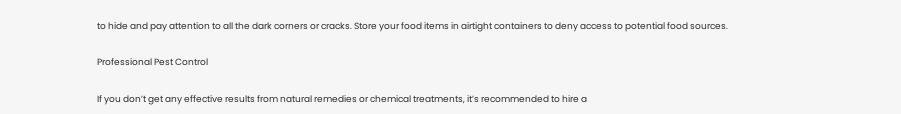to hide and pay attention to all the dark corners or cracks. Store your food items in airtight containers to deny access to potential food sources.

Professional Pest Control

If you don’t get any effective results from natural remedies or chemical treatments, it’s recommended to hire a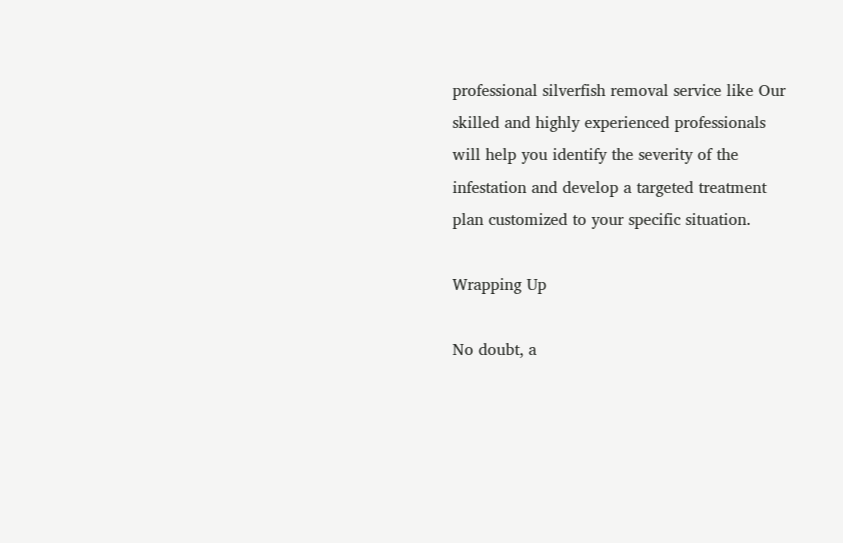professional silverfish removal service like Our skilled and highly experienced professionals will help you identify the severity of the infestation and develop a targeted treatment plan customized to your specific situation.

Wrapping Up

No doubt, a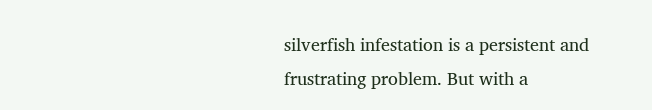silverfish infestation is a persistent and frustrating problem. But with a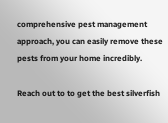comprehensive pest management approach, you can easily remove these pests from your home incredibly.

Reach out to to get the best silverfish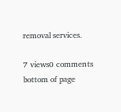removal services.

7 views0 comments
bottom of page